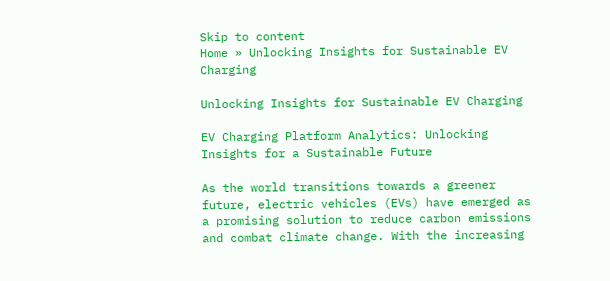Skip to content
Home » Unlocking Insights for Sustainable EV Charging

Unlocking Insights for Sustainable EV Charging

EV Charging Platform Analytics: Unlocking Insights for a Sustainable Future

As the world transitions towards a greener future, electric vehicles (EVs) have emerged as a promising solution to reduce carbon emissions and combat climate change. With the increasing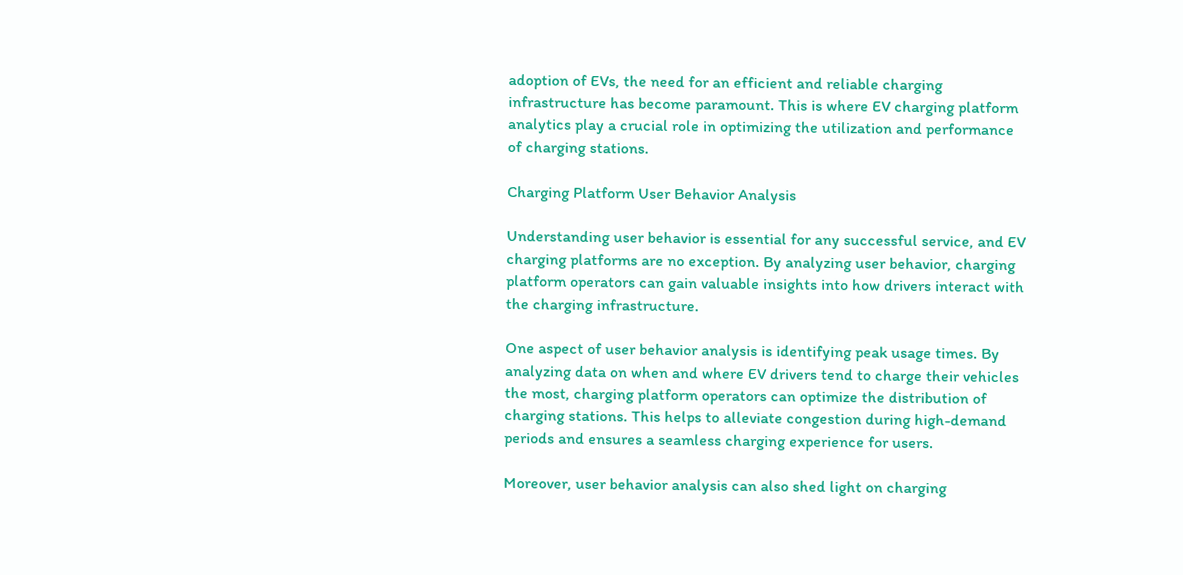adoption of EVs, the need for an efficient and reliable charging infrastructure has become paramount. This is where EV charging platform analytics play a crucial role in optimizing the utilization and performance of charging stations.

Charging Platform User Behavior Analysis

Understanding user behavior is essential for any successful service, and EV charging platforms are no exception. By analyzing user behavior, charging platform operators can gain valuable insights into how drivers interact with the charging infrastructure.

One aspect of user behavior analysis is identifying peak usage times. By analyzing data on when and where EV drivers tend to charge their vehicles the most, charging platform operators can optimize the distribution of charging stations. This helps to alleviate congestion during high-demand periods and ensures a seamless charging experience for users.

Moreover, user behavior analysis can also shed light on charging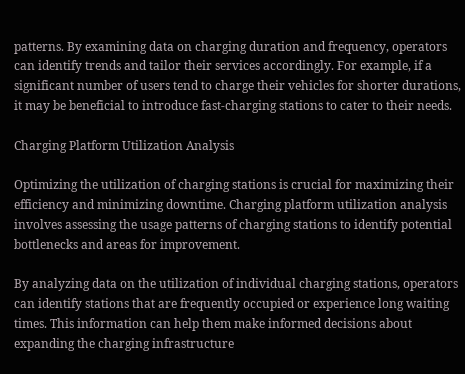patterns. By examining data on charging duration and frequency, operators can identify trends and tailor their services accordingly. For example, if a significant number of users tend to charge their vehicles for shorter durations, it may be beneficial to introduce fast-charging stations to cater to their needs.

Charging Platform Utilization Analysis

Optimizing the utilization of charging stations is crucial for maximizing their efficiency and minimizing downtime. Charging platform utilization analysis involves assessing the usage patterns of charging stations to identify potential bottlenecks and areas for improvement.

By analyzing data on the utilization of individual charging stations, operators can identify stations that are frequently occupied or experience long waiting times. This information can help them make informed decisions about expanding the charging infrastructure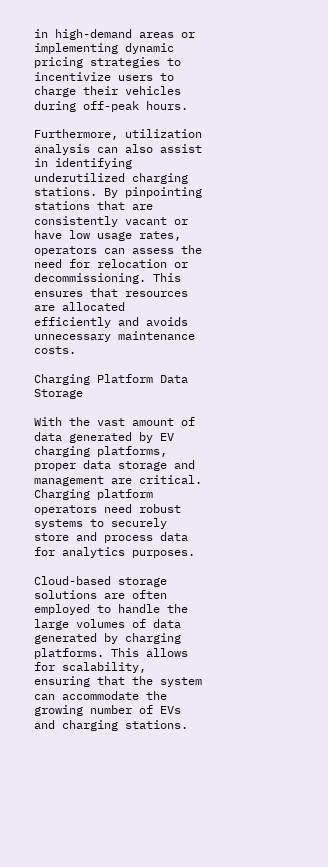in high-demand areas or implementing dynamic pricing strategies to incentivize users to charge their vehicles during off-peak hours.

Furthermore, utilization analysis can also assist in identifying underutilized charging stations. By pinpointing stations that are consistently vacant or have low usage rates, operators can assess the need for relocation or decommissioning. This ensures that resources are allocated efficiently and avoids unnecessary maintenance costs.

Charging Platform Data Storage

With the vast amount of data generated by EV charging platforms, proper data storage and management are critical. Charging platform operators need robust systems to securely store and process data for analytics purposes.

Cloud-based storage solutions are often employed to handle the large volumes of data generated by charging platforms. This allows for scalability, ensuring that the system can accommodate the growing number of EVs and charging stations.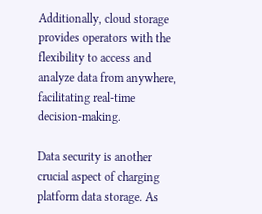Additionally, cloud storage provides operators with the flexibility to access and analyze data from anywhere, facilitating real-time decision-making.

Data security is another crucial aspect of charging platform data storage. As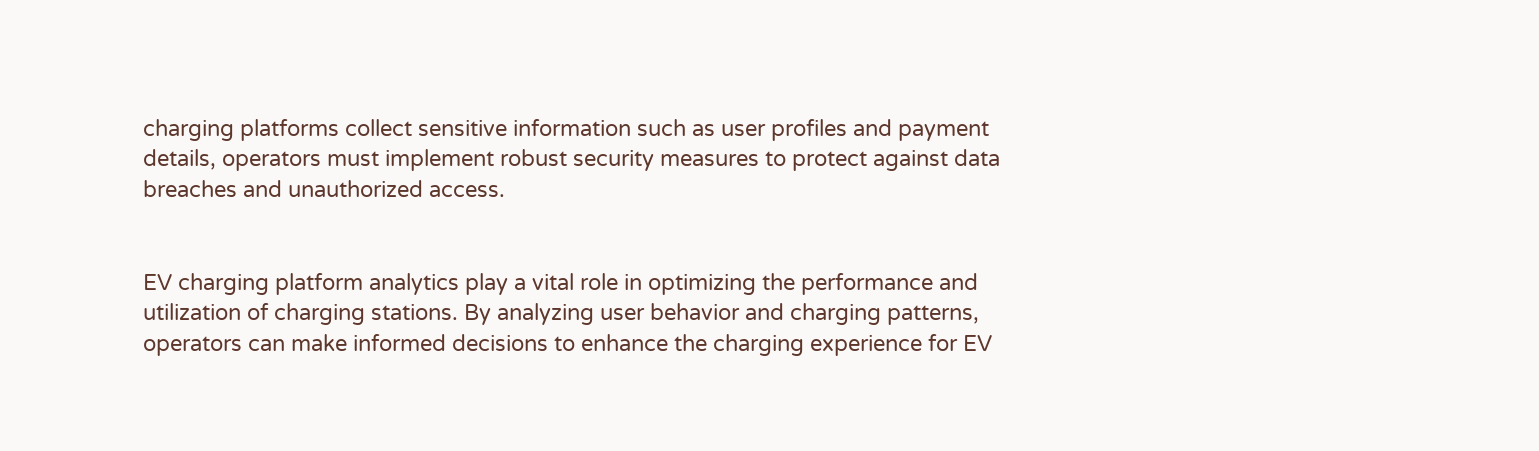charging platforms collect sensitive information such as user profiles and payment details, operators must implement robust security measures to protect against data breaches and unauthorized access.


EV charging platform analytics play a vital role in optimizing the performance and utilization of charging stations. By analyzing user behavior and charging patterns, operators can make informed decisions to enhance the charging experience for EV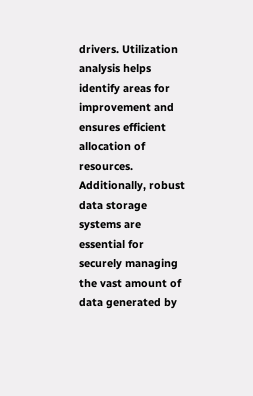drivers. Utilization analysis helps identify areas for improvement and ensures efficient allocation of resources. Additionally, robust data storage systems are essential for securely managing the vast amount of data generated by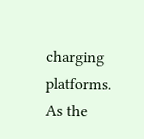charging platforms. As the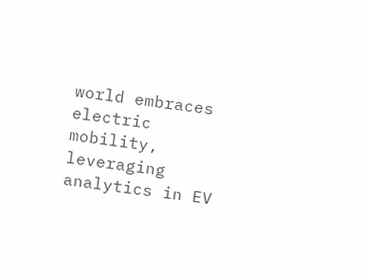world embraces electric mobility, leveraging analytics in EV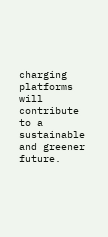charging platforms will contribute to a sustainable and greener future.